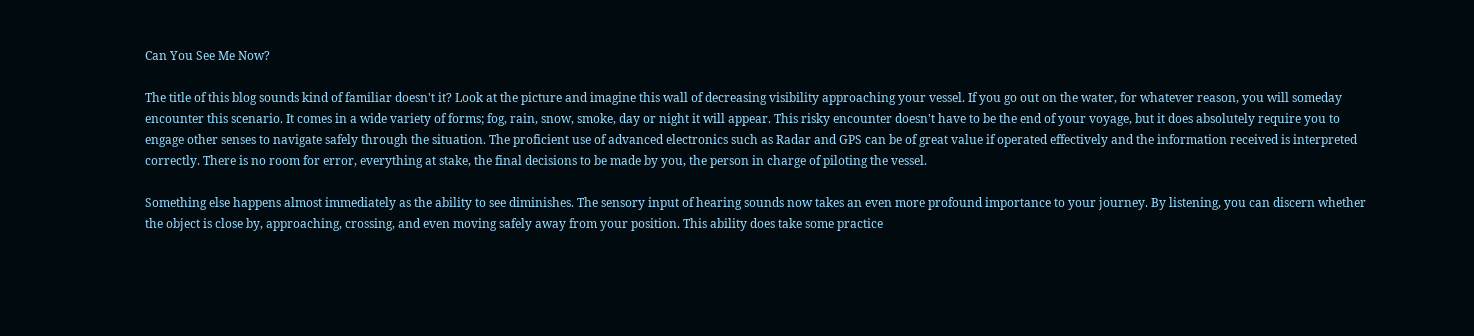Can You See Me Now?

The title of this blog sounds kind of familiar doesn't it? Look at the picture and imagine this wall of decreasing visibility approaching your vessel. If you go out on the water, for whatever reason, you will someday encounter this scenario. It comes in a wide variety of forms; fog, rain, snow, smoke, day or night it will appear. This risky encounter doesn't have to be the end of your voyage, but it does absolutely require you to engage other senses to navigate safely through the situation. The proficient use of advanced electronics such as Radar and GPS can be of great value if operated effectively and the information received is interpreted correctly. There is no room for error, everything at stake, the final decisions to be made by you, the person in charge of piloting the vessel.

Something else happens almost immediately as the ability to see diminishes. The sensory input of hearing sounds now takes an even more profound importance to your journey. By listening, you can discern whether the object is close by, approaching, crossing, and even moving safely away from your position. This ability does take some practice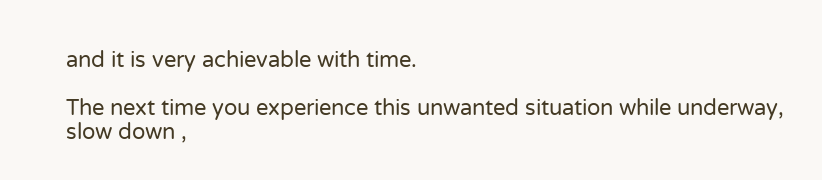and it is very achievable with time.

The next time you experience this unwanted situation while underway, slow down ,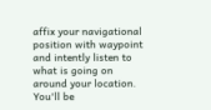affix your navigational position with waypoint and intently listen to what is going on around your location. You'll be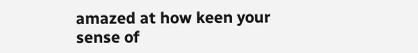amazed at how keen your sense of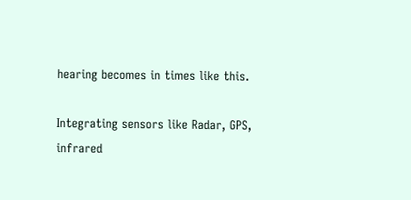hearing becomes in times like this.

Integrating sensors like Radar, GPS, infrared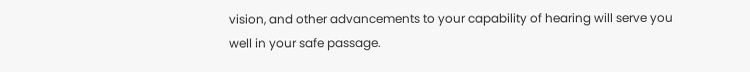vision, and other advancements to your capability of hearing will serve you well in your safe passage.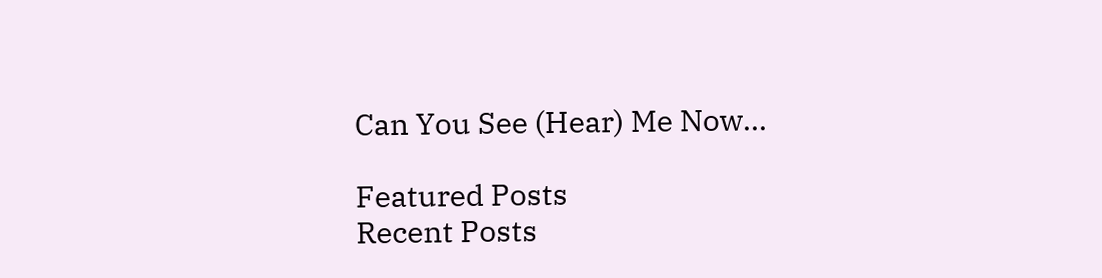Can You See (Hear) Me Now...

Featured Posts
Recent Posts